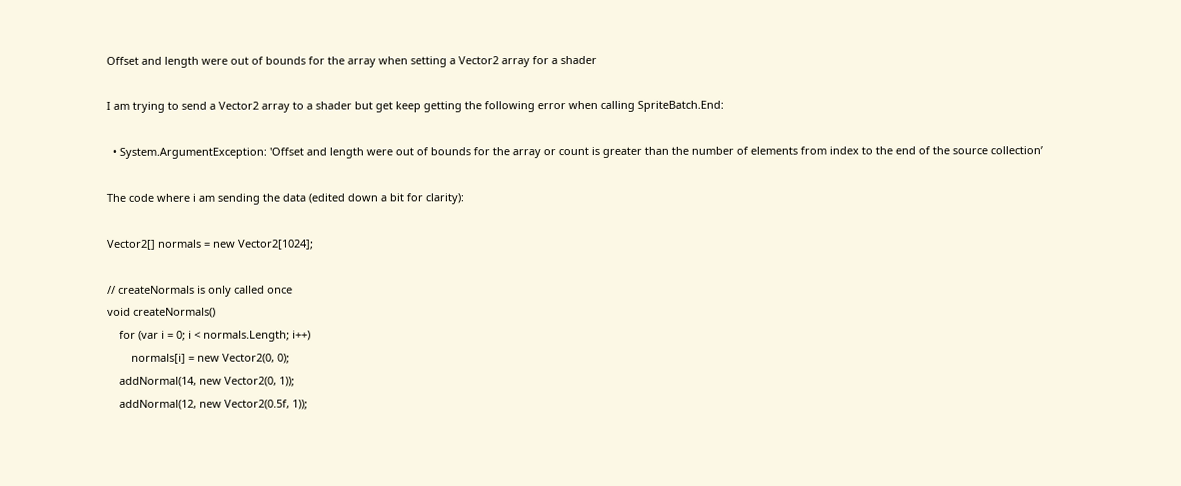Offset and length were out of bounds for the array when setting a Vector2 array for a shader

I am trying to send a Vector2 array to a shader but get keep getting the following error when calling SpriteBatch.End:

  • System.ArgumentException: 'Offset and length were out of bounds for the array or count is greater than the number of elements from index to the end of the source collection’

The code where i am sending the data (edited down a bit for clarity):

Vector2[] normals = new Vector2[1024];

// createNormals is only called once
void createNormals()
    for (var i = 0; i < normals.Length; i++)
        normals[i] = new Vector2(0, 0);
    addNormal(14, new Vector2(0, 1));
    addNormal(12, new Vector2(0.5f, 1));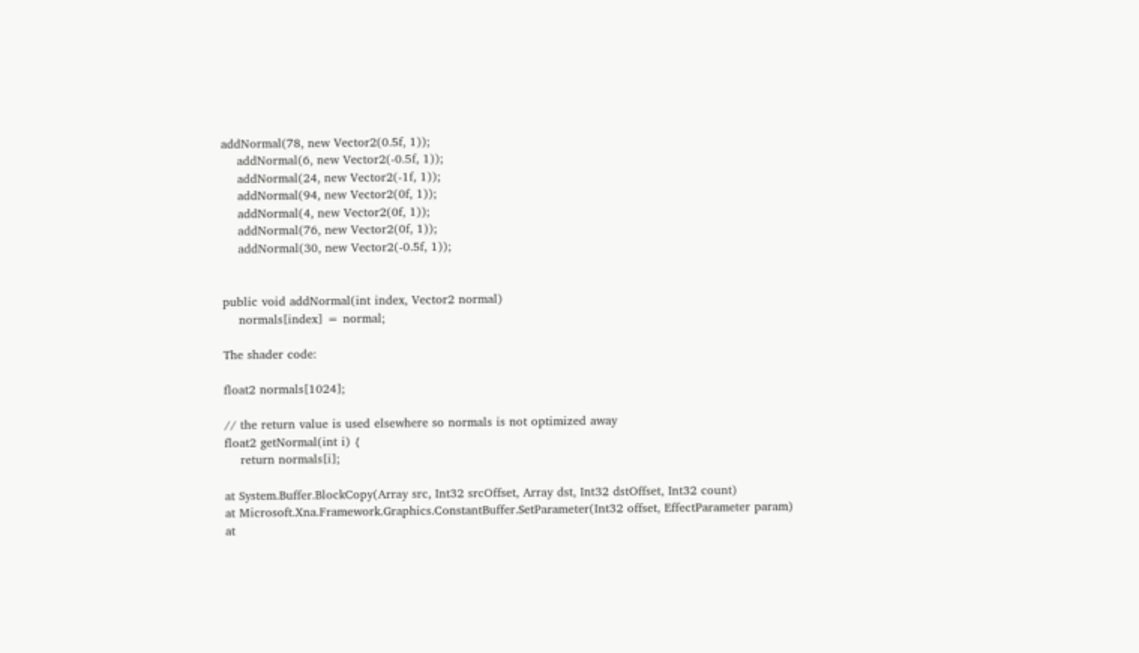addNormal(78, new Vector2(0.5f, 1));
    addNormal(6, new Vector2(-0.5f, 1));
    addNormal(24, new Vector2(-1f, 1));
    addNormal(94, new Vector2(0f, 1));
    addNormal(4, new Vector2(0f, 1));
    addNormal(76, new Vector2(0f, 1));
    addNormal(30, new Vector2(-0.5f, 1));


public void addNormal(int index, Vector2 normal)
    normals[index] = normal;

The shader code:

float2 normals[1024];

// the return value is used elsewhere so normals is not optimized away
float2 getNormal(int i) {
    return normals[i];

at System.Buffer.BlockCopy(Array src, Int32 srcOffset, Array dst, Int32 dstOffset, Int32 count)
at Microsoft.Xna.Framework.Graphics.ConstantBuffer.SetParameter(Int32 offset, EffectParameter param)
at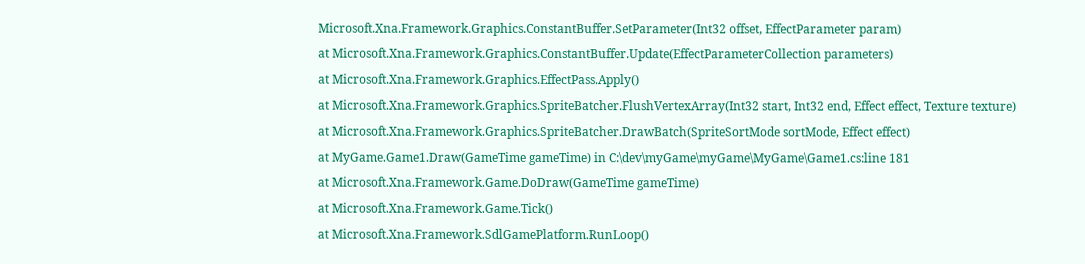Microsoft.Xna.Framework.Graphics.ConstantBuffer.SetParameter(Int32 offset, EffectParameter param)
at Microsoft.Xna.Framework.Graphics.ConstantBuffer.Update(EffectParameterCollection parameters)
at Microsoft.Xna.Framework.Graphics.EffectPass.Apply()
at Microsoft.Xna.Framework.Graphics.SpriteBatcher.FlushVertexArray(Int32 start, Int32 end, Effect effect, Texture texture)
at Microsoft.Xna.Framework.Graphics.SpriteBatcher.DrawBatch(SpriteSortMode sortMode, Effect effect)
at MyGame.Game1.Draw(GameTime gameTime) in C:\dev\myGame\myGame\MyGame\Game1.cs:line 181
at Microsoft.Xna.Framework.Game.DoDraw(GameTime gameTime)
at Microsoft.Xna.Framework.Game.Tick()
at Microsoft.Xna.Framework.SdlGamePlatform.RunLoop()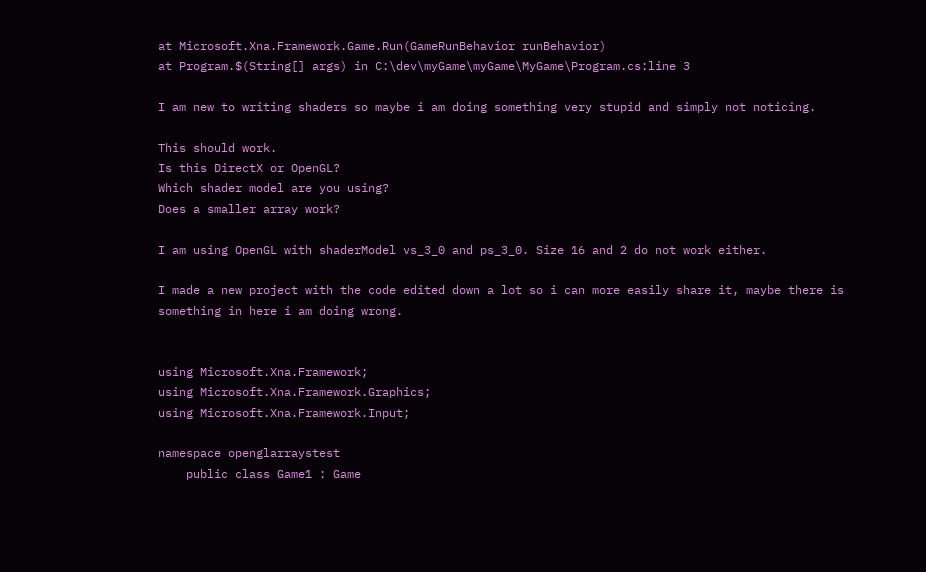at Microsoft.Xna.Framework.Game.Run(GameRunBehavior runBehavior)
at Program.$(String[] args) in C:\dev\myGame\myGame\MyGame\Program.cs:line 3

I am new to writing shaders so maybe i am doing something very stupid and simply not noticing.

This should work.
Is this DirectX or OpenGL?
Which shader model are you using?
Does a smaller array work?

I am using OpenGL with shaderModel vs_3_0 and ps_3_0. Size 16 and 2 do not work either.

I made a new project with the code edited down a lot so i can more easily share it, maybe there is something in here i am doing wrong.


using Microsoft.Xna.Framework;
using Microsoft.Xna.Framework.Graphics;
using Microsoft.Xna.Framework.Input;

namespace openglarraystest
    public class Game1 : Game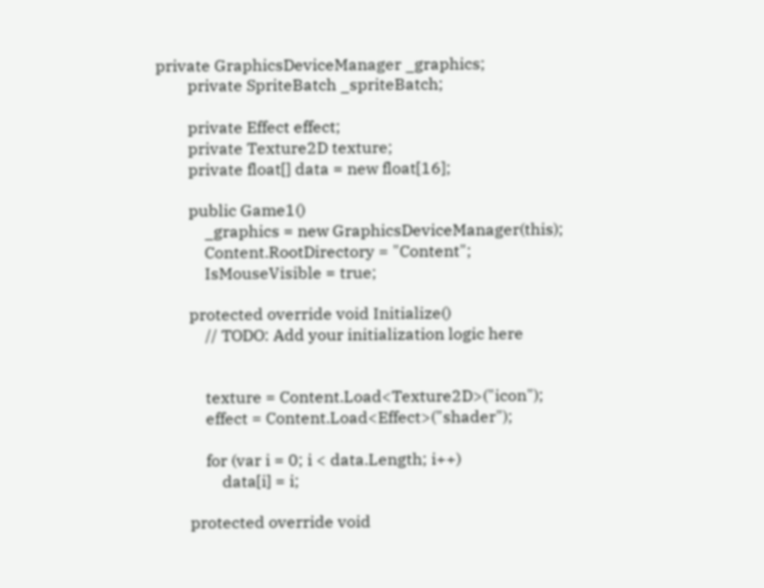private GraphicsDeviceManager _graphics;
        private SpriteBatch _spriteBatch;

        private Effect effect;
        private Texture2D texture;
        private float[] data = new float[16];

        public Game1()
            _graphics = new GraphicsDeviceManager(this);
            Content.RootDirectory = "Content";
            IsMouseVisible = true;

        protected override void Initialize()
            // TODO: Add your initialization logic here


            texture = Content.Load<Texture2D>("icon");
            effect = Content.Load<Effect>("shader");

            for (var i = 0; i < data.Length; i++)
                data[i] = i;

        protected override void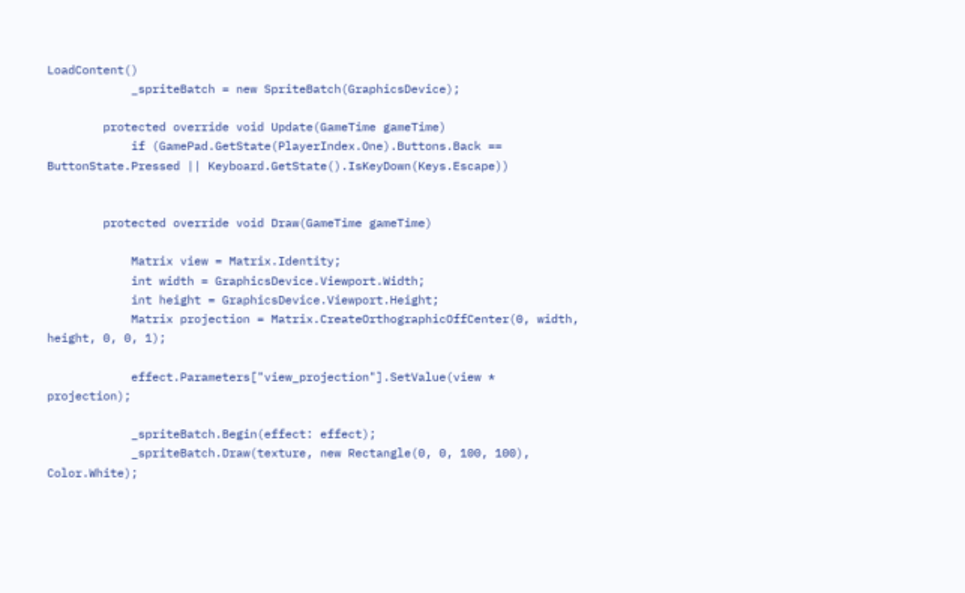LoadContent()
            _spriteBatch = new SpriteBatch(GraphicsDevice);

        protected override void Update(GameTime gameTime)
            if (GamePad.GetState(PlayerIndex.One).Buttons.Back == ButtonState.Pressed || Keyboard.GetState().IsKeyDown(Keys.Escape))


        protected override void Draw(GameTime gameTime)

            Matrix view = Matrix.Identity;
            int width = GraphicsDevice.Viewport.Width;
            int height = GraphicsDevice.Viewport.Height;
            Matrix projection = Matrix.CreateOrthographicOffCenter(0, width, height, 0, 0, 1);

            effect.Parameters["view_projection"].SetValue(view * projection);

            _spriteBatch.Begin(effect: effect);
            _spriteBatch.Draw(texture, new Rectangle(0, 0, 100, 100), Color.White);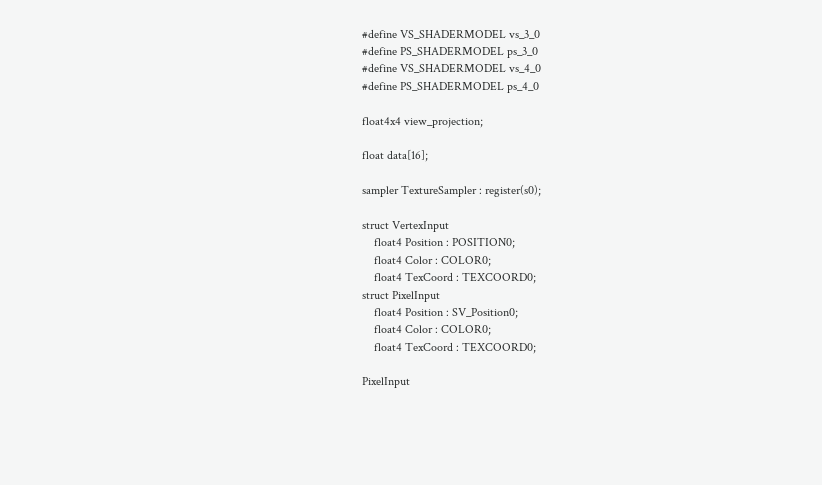#define VS_SHADERMODEL vs_3_0
#define PS_SHADERMODEL ps_3_0
#define VS_SHADERMODEL vs_4_0
#define PS_SHADERMODEL ps_4_0

float4x4 view_projection;

float data[16];

sampler TextureSampler : register(s0);

struct VertexInput
    float4 Position : POSITION0;
    float4 Color : COLOR0;
    float4 TexCoord : TEXCOORD0;
struct PixelInput
    float4 Position : SV_Position0;
    float4 Color : COLOR0;
    float4 TexCoord : TEXCOORD0;

PixelInput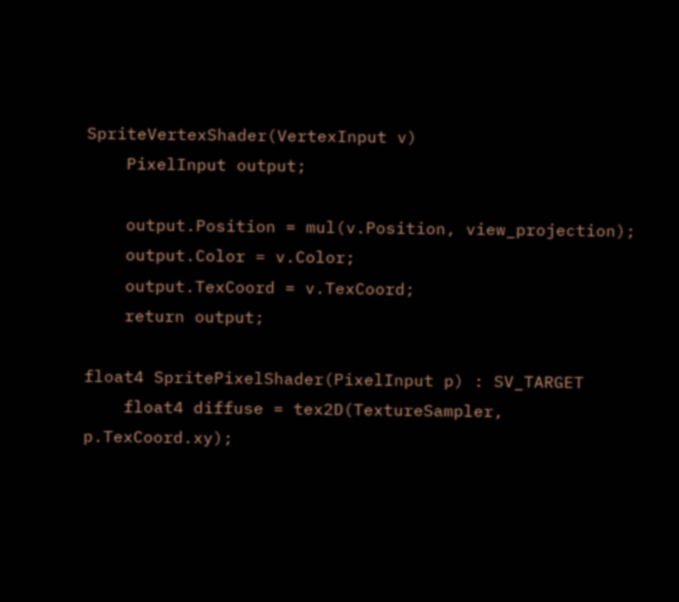SpriteVertexShader(VertexInput v)
    PixelInput output;

    output.Position = mul(v.Position, view_projection);
    output.Color = v.Color;
    output.TexCoord = v.TexCoord;
    return output;

float4 SpritePixelShader(PixelInput p) : SV_TARGET
    float4 diffuse = tex2D(TextureSampler, p.TexCoord.xy);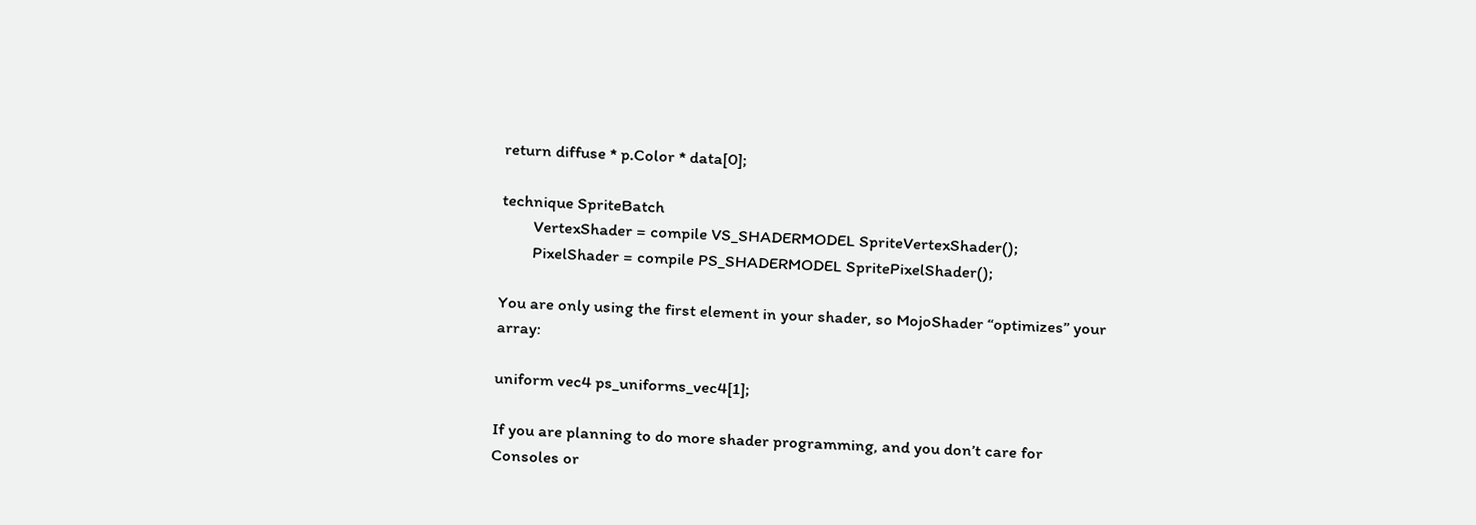return diffuse * p.Color * data[0];

technique SpriteBatch
        VertexShader = compile VS_SHADERMODEL SpriteVertexShader();
        PixelShader = compile PS_SHADERMODEL SpritePixelShader();

You are only using the first element in your shader, so MojoShader “optimizes” your array:

uniform vec4 ps_uniforms_vec4[1];

If you are planning to do more shader programming, and you don’t care for Consoles or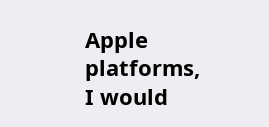Apple platforms, I would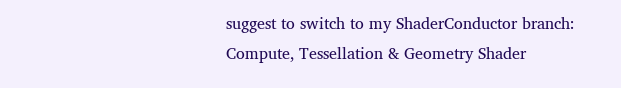suggest to switch to my ShaderConductor branch: Compute, Tessellation & Geometry Shader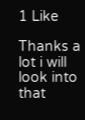1 Like

Thanks a lot i will look into that